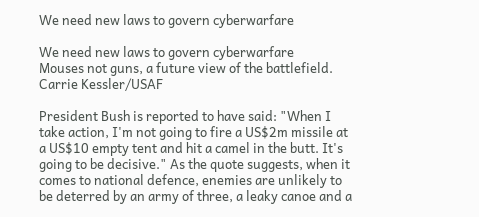We need new laws to govern cyberwarfare

We need new laws to govern cyberwarfare
Mouses not guns, a future view of the battlefield. Carrie Kessler/USAF

President Bush is reported to have said: "When I take action, I'm not going to fire a US$2m missile at a US$10 empty tent and hit a camel in the butt. It's going to be decisive." As the quote suggests, when it comes to national defence, enemies are unlikely to be deterred by an army of three, a leaky canoe and a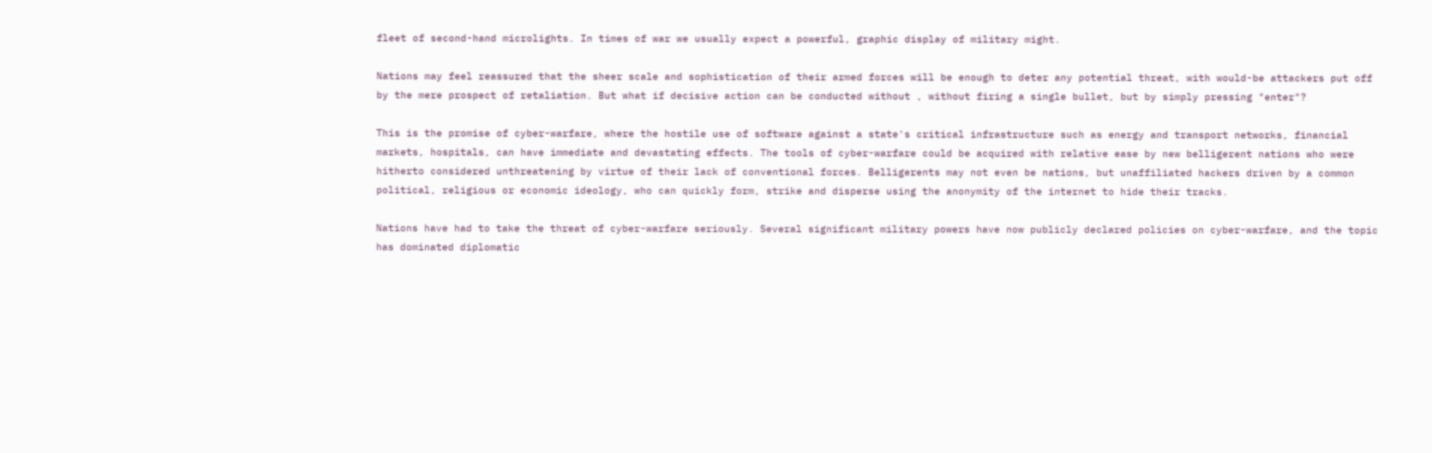fleet of second-hand microlights. In times of war we usually expect a powerful, graphic display of military might.

Nations may feel reassured that the sheer scale and sophistication of their armed forces will be enough to deter any potential threat, with would-be attackers put off by the mere prospect of retaliation. But what if decisive action can be conducted without , without firing a single bullet, but by simply pressing "enter"?

This is the promise of cyber-warfare, where the hostile use of software against a state's critical infrastructure such as energy and transport networks, financial markets, hospitals, can have immediate and devastating effects. The tools of cyber-warfare could be acquired with relative ease by new belligerent nations who were hitherto considered unthreatening by virtue of their lack of conventional forces. Belligerents may not even be nations, but unaffiliated hackers driven by a common political, religious or economic ideology, who can quickly form, strike and disperse using the anonymity of the internet to hide their tracks.

Nations have had to take the threat of cyber-warfare seriously. Several significant military powers have now publicly declared policies on cyber-warfare, and the topic has dominated diplomatic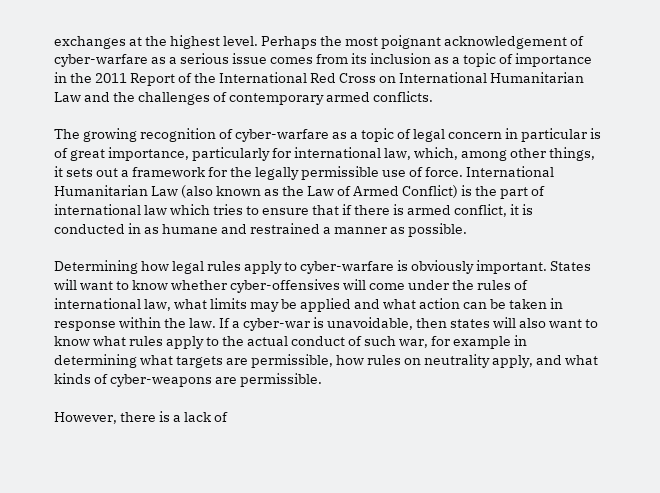exchanges at the highest level. Perhaps the most poignant acknowledgement of cyber-warfare as a serious issue comes from its inclusion as a topic of importance in the 2011 Report of the International Red Cross on International Humanitarian Law and the challenges of contemporary armed conflicts.

The growing recognition of cyber-warfare as a topic of legal concern in particular is of great importance, particularly for international law, which, among other things, it sets out a framework for the legally permissible use of force. International Humanitarian Law (also known as the Law of Armed Conflict) is the part of international law which tries to ensure that if there is armed conflict, it is conducted in as humane and restrained a manner as possible.

Determining how legal rules apply to cyber-warfare is obviously important. States will want to know whether cyber-offensives will come under the rules of international law, what limits may be applied and what action can be taken in response within the law. If a cyber-war is unavoidable, then states will also want to know what rules apply to the actual conduct of such war, for example in determining what targets are permissible, how rules on neutrality apply, and what kinds of cyber-weapons are permissible.

However, there is a lack of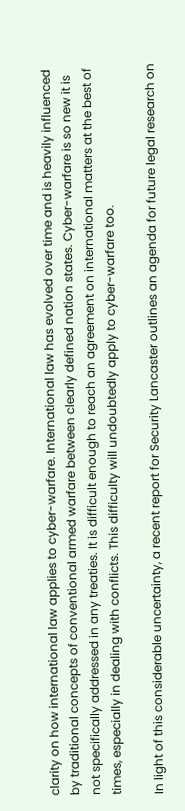clarity on how international law applies to cyber-warfare. International law has evolved over time and is heavily influenced by traditional concepts of conventional armed warfare between clearly defined nation states. Cyber-warfare is so new it is not specifically addressed in any treaties. It is difficult enough to reach an agreement on international matters at the best of times, especially in dealing with conflicts. This difficulty will undoubtedly apply to cyber-warfare too.

In light of this considerable uncertainty, a recent report for Security Lancaster outlines an agenda for future legal research on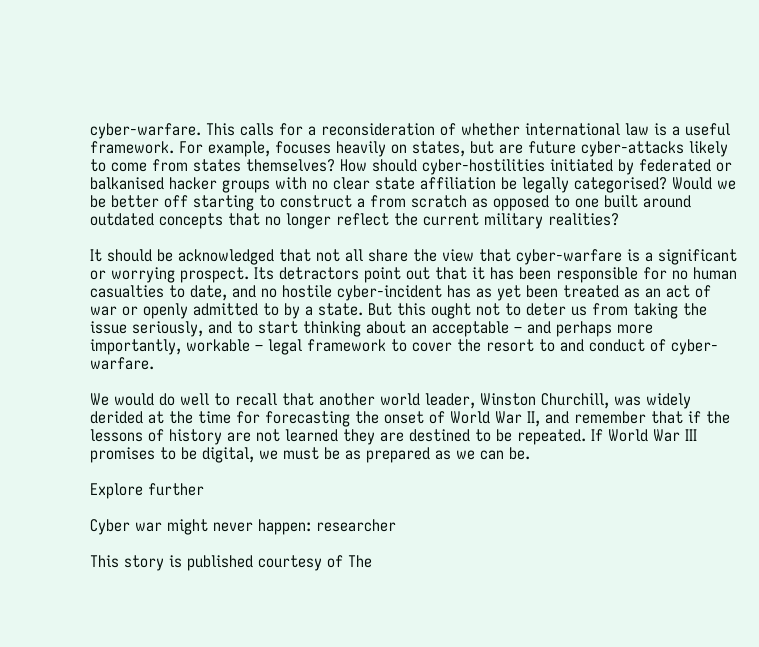cyber-warfare. This calls for a reconsideration of whether international law is a useful framework. For example, focuses heavily on states, but are future cyber-attacks likely to come from states themselves? How should cyber-hostilities initiated by federated or balkanised hacker groups with no clear state affiliation be legally categorised? Would we be better off starting to construct a from scratch as opposed to one built around outdated concepts that no longer reflect the current military realities?

It should be acknowledged that not all share the view that cyber-warfare is a significant or worrying prospect. Its detractors point out that it has been responsible for no human casualties to date, and no hostile cyber-incident has as yet been treated as an act of war or openly admitted to by a state. But this ought not to deter us from taking the issue seriously, and to start thinking about an acceptable – and perhaps more importantly, workable – legal framework to cover the resort to and conduct of cyber-warfare.

We would do well to recall that another world leader, Winston Churchill, was widely derided at the time for forecasting the onset of World War II, and remember that if the lessons of history are not learned they are destined to be repeated. If World War III promises to be digital, we must be as prepared as we can be.

Explore further

Cyber war might never happen: researcher

This story is published courtesy of The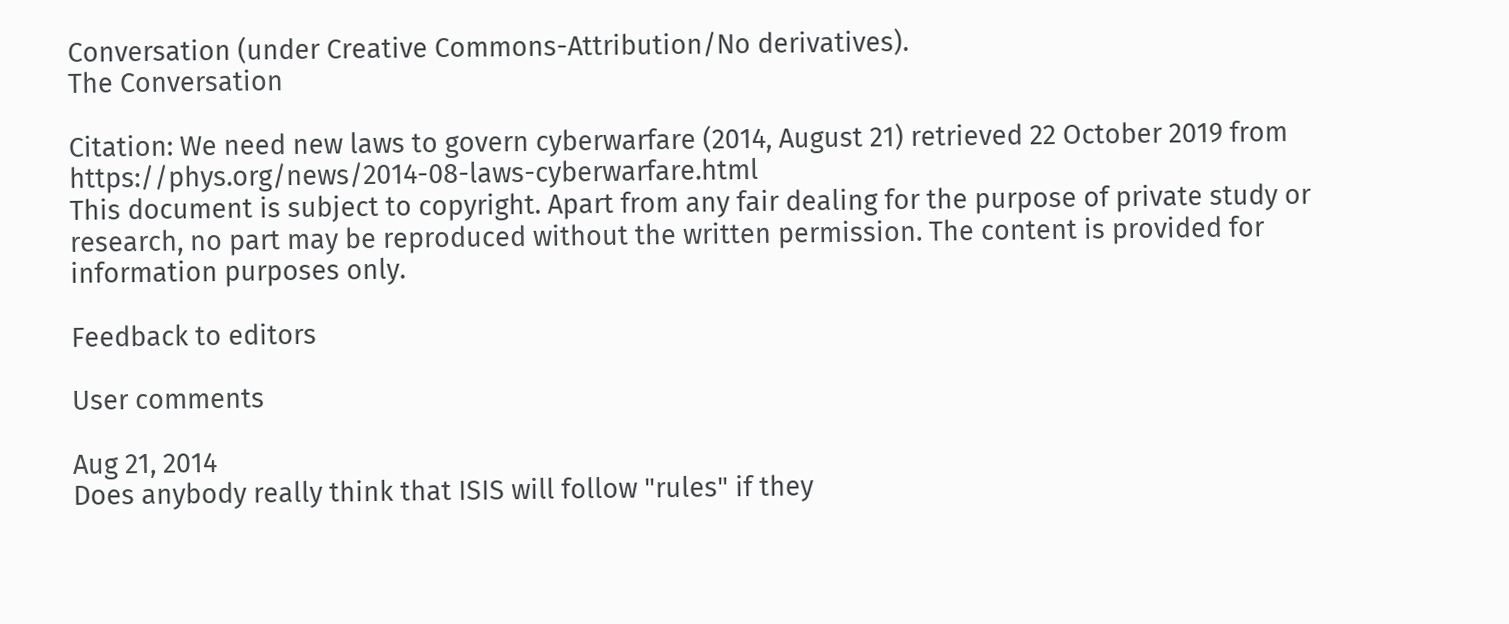Conversation (under Creative Commons-Attribution/No derivatives).
The Conversation

Citation: We need new laws to govern cyberwarfare (2014, August 21) retrieved 22 October 2019 from https://phys.org/news/2014-08-laws-cyberwarfare.html
This document is subject to copyright. Apart from any fair dealing for the purpose of private study or research, no part may be reproduced without the written permission. The content is provided for information purposes only.

Feedback to editors

User comments

Aug 21, 2014
Does anybody really think that ISIS will follow "rules" if they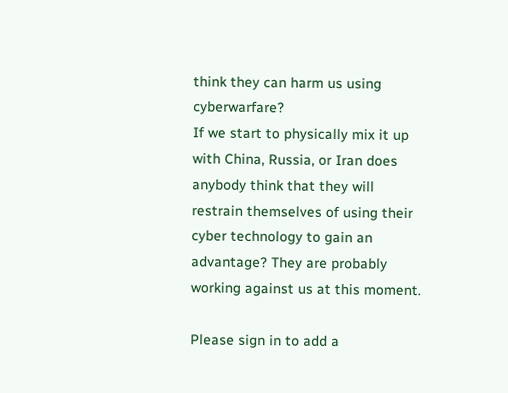think they can harm us using cyberwarfare?
If we start to physically mix it up with China, Russia, or Iran does anybody think that they will restrain themselves of using their cyber technology to gain an advantage? They are probably working against us at this moment.

Please sign in to add a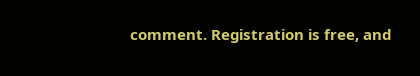comment. Registration is free, and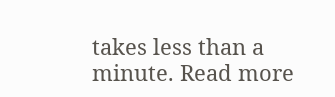takes less than a minute. Read more